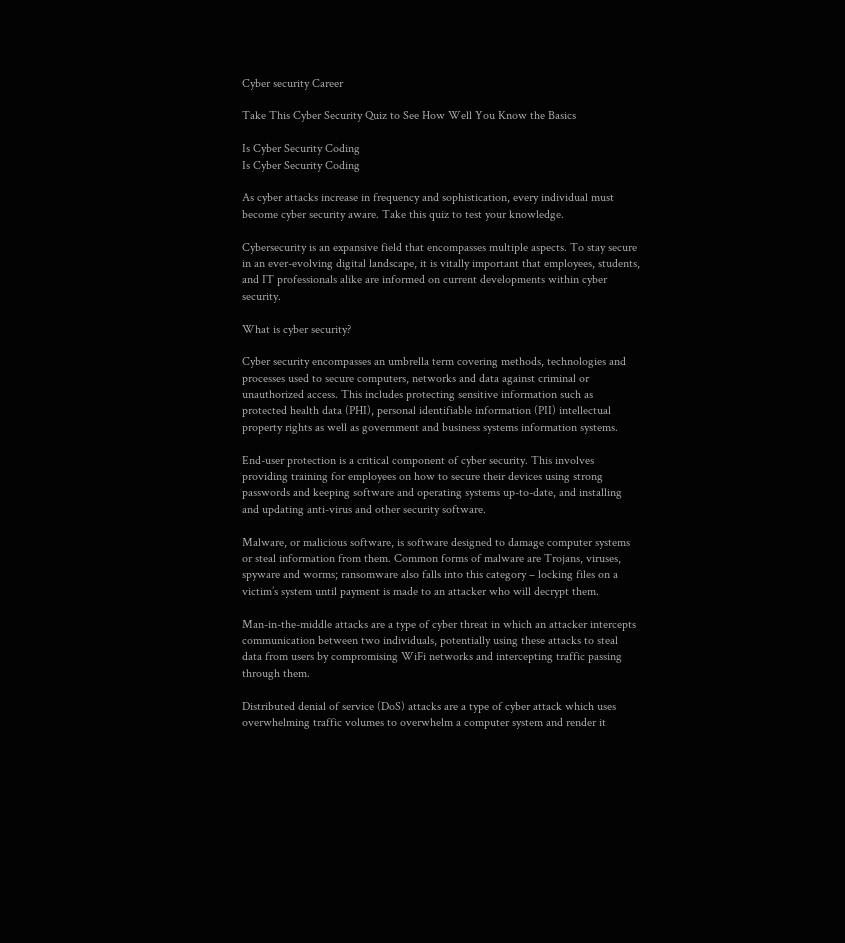Cyber security Career

Take This Cyber Security Quiz to See How Well You Know the Basics

Is Cyber Security Coding
Is Cyber Security Coding

As cyber attacks increase in frequency and sophistication, every individual must become cyber security aware. Take this quiz to test your knowledge.

Cybersecurity is an expansive field that encompasses multiple aspects. To stay secure in an ever-evolving digital landscape, it is vitally important that employees, students, and IT professionals alike are informed on current developments within cyber security.

What is cyber security?

Cyber security encompasses an umbrella term covering methods, technologies and processes used to secure computers, networks and data against criminal or unauthorized access. This includes protecting sensitive information such as protected health data (PHI), personal identifiable information (PII) intellectual property rights as well as government and business systems information systems.

End-user protection is a critical component of cyber security. This involves providing training for employees on how to secure their devices using strong passwords and keeping software and operating systems up-to-date, and installing and updating anti-virus and other security software.

Malware, or malicious software, is software designed to damage computer systems or steal information from them. Common forms of malware are Trojans, viruses, spyware and worms; ransomware also falls into this category – locking files on a victim’s system until payment is made to an attacker who will decrypt them.

Man-in-the-middle attacks are a type of cyber threat in which an attacker intercepts communication between two individuals, potentially using these attacks to steal data from users by compromising WiFi networks and intercepting traffic passing through them.

Distributed denial of service (DoS) attacks are a type of cyber attack which uses overwhelming traffic volumes to overwhelm a computer system and render it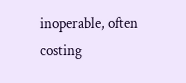inoperable, often costing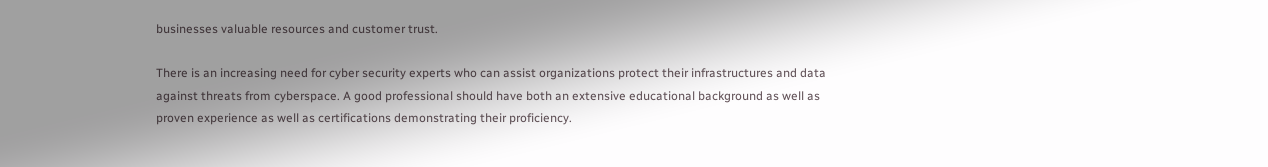businesses valuable resources and customer trust.

There is an increasing need for cyber security experts who can assist organizations protect their infrastructures and data against threats from cyberspace. A good professional should have both an extensive educational background as well as proven experience as well as certifications demonstrating their proficiency.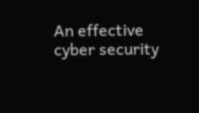An effective cyber security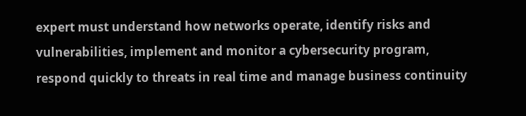expert must understand how networks operate, identify risks and vulnerabilities, implement and monitor a cybersecurity program, respond quickly to threats in real time and manage business continuity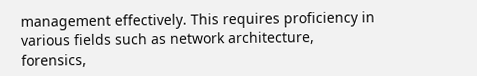management effectively. This requires proficiency in various fields such as network architecture, forensics,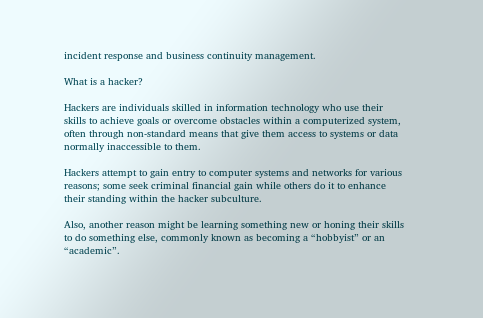incident response and business continuity management.

What is a hacker?

Hackers are individuals skilled in information technology who use their skills to achieve goals or overcome obstacles within a computerized system, often through non-standard means that give them access to systems or data normally inaccessible to them.

Hackers attempt to gain entry to computer systems and networks for various reasons; some seek criminal financial gain while others do it to enhance their standing within the hacker subculture.

Also, another reason might be learning something new or honing their skills to do something else, commonly known as becoming a “hobbyist” or an “academic”.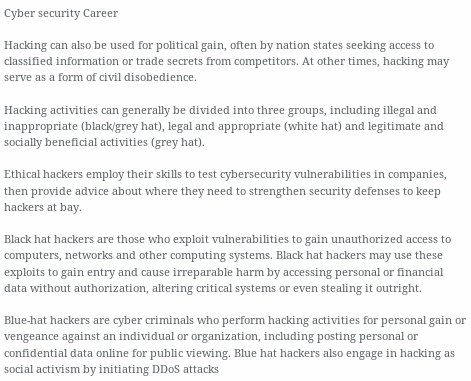Cyber security Career

Hacking can also be used for political gain, often by nation states seeking access to classified information or trade secrets from competitors. At other times, hacking may serve as a form of civil disobedience.

Hacking activities can generally be divided into three groups, including illegal and inappropriate (black/grey hat), legal and appropriate (white hat) and legitimate and socially beneficial activities (grey hat).

Ethical hackers employ their skills to test cybersecurity vulnerabilities in companies, then provide advice about where they need to strengthen security defenses to keep hackers at bay.

Black hat hackers are those who exploit vulnerabilities to gain unauthorized access to computers, networks and other computing systems. Black hat hackers may use these exploits to gain entry and cause irreparable harm by accessing personal or financial data without authorization, altering critical systems or even stealing it outright.

Blue-hat hackers are cyber criminals who perform hacking activities for personal gain or vengeance against an individual or organization, including posting personal or confidential data online for public viewing. Blue hat hackers also engage in hacking as social activism by initiating DDoS attacks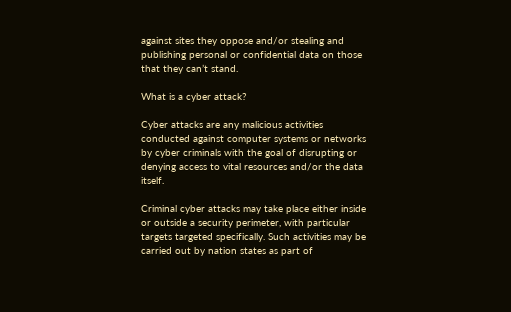against sites they oppose and/or stealing and publishing personal or confidential data on those that they can’t stand.

What is a cyber attack?

Cyber attacks are any malicious activities conducted against computer systems or networks by cyber criminals with the goal of disrupting or denying access to vital resources and/or the data itself.

Criminal cyber attacks may take place either inside or outside a security perimeter, with particular targets targeted specifically. Such activities may be carried out by nation states as part of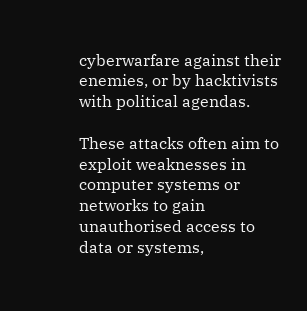cyberwarfare against their enemies, or by hacktivists with political agendas.

These attacks often aim to exploit weaknesses in computer systems or networks to gain unauthorised access to data or systems,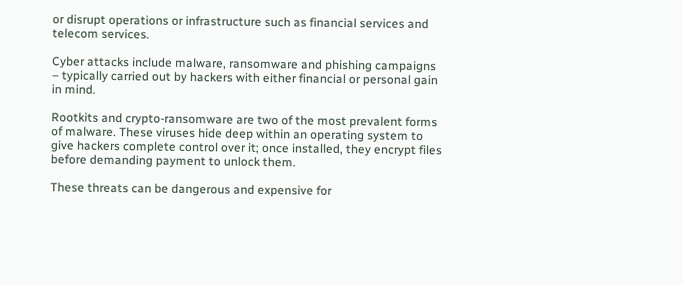or disrupt operations or infrastructure such as financial services and telecom services.

Cyber attacks include malware, ransomware and phishing campaigns – typically carried out by hackers with either financial or personal gain in mind.

Rootkits and crypto-ransomware are two of the most prevalent forms of malware. These viruses hide deep within an operating system to give hackers complete control over it; once installed, they encrypt files before demanding payment to unlock them.

These threats can be dangerous and expensive for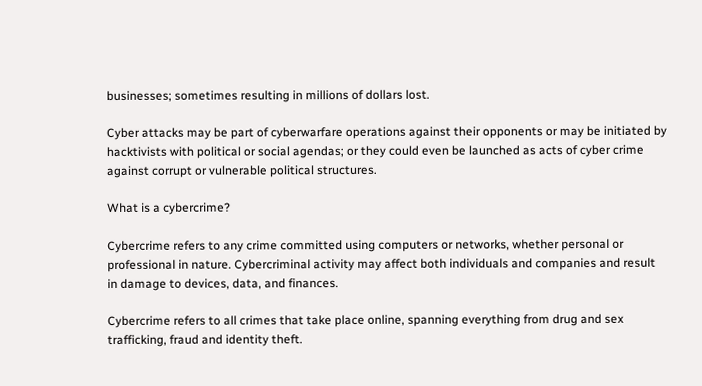businesses; sometimes resulting in millions of dollars lost.

Cyber attacks may be part of cyberwarfare operations against their opponents or may be initiated by hacktivists with political or social agendas; or they could even be launched as acts of cyber crime against corrupt or vulnerable political structures.

What is a cybercrime?

Cybercrime refers to any crime committed using computers or networks, whether personal or professional in nature. Cybercriminal activity may affect both individuals and companies and result in damage to devices, data, and finances.

Cybercrime refers to all crimes that take place online, spanning everything from drug and sex trafficking, fraud and identity theft.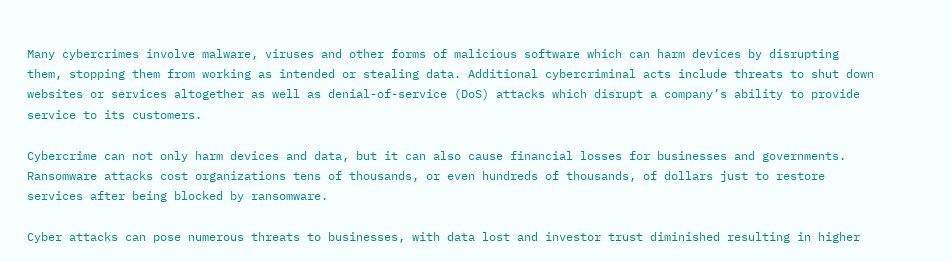Many cybercrimes involve malware, viruses and other forms of malicious software which can harm devices by disrupting them, stopping them from working as intended or stealing data. Additional cybercriminal acts include threats to shut down websites or services altogether as well as denial-of-service (DoS) attacks which disrupt a company’s ability to provide service to its customers.

Cybercrime can not only harm devices and data, but it can also cause financial losses for businesses and governments. Ransomware attacks cost organizations tens of thousands, or even hundreds of thousands, of dollars just to restore services after being blocked by ransomware.

Cyber attacks can pose numerous threats to businesses, with data lost and investor trust diminished resulting in higher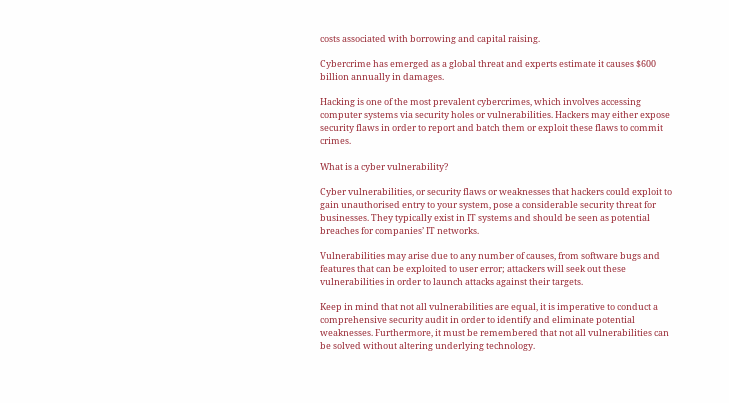costs associated with borrowing and capital raising.

Cybercrime has emerged as a global threat and experts estimate it causes $600 billion annually in damages.

Hacking is one of the most prevalent cybercrimes, which involves accessing computer systems via security holes or vulnerabilities. Hackers may either expose security flaws in order to report and batch them or exploit these flaws to commit crimes.

What is a cyber vulnerability?

Cyber vulnerabilities, or security flaws or weaknesses that hackers could exploit to gain unauthorised entry to your system, pose a considerable security threat for businesses. They typically exist in IT systems and should be seen as potential breaches for companies’ IT networks.

Vulnerabilities may arise due to any number of causes, from software bugs and features that can be exploited to user error; attackers will seek out these vulnerabilities in order to launch attacks against their targets.

Keep in mind that not all vulnerabilities are equal, it is imperative to conduct a comprehensive security audit in order to identify and eliminate potential weaknesses. Furthermore, it must be remembered that not all vulnerabilities can be solved without altering underlying technology.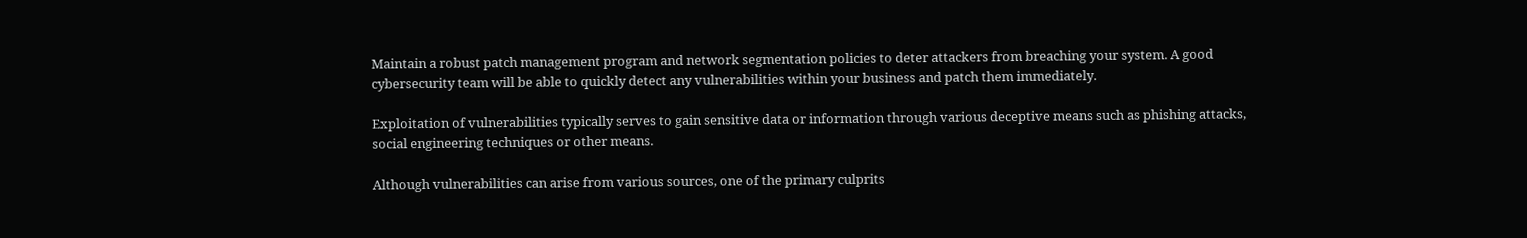Maintain a robust patch management program and network segmentation policies to deter attackers from breaching your system. A good cybersecurity team will be able to quickly detect any vulnerabilities within your business and patch them immediately.

Exploitation of vulnerabilities typically serves to gain sensitive data or information through various deceptive means such as phishing attacks, social engineering techniques or other means.

Although vulnerabilities can arise from various sources, one of the primary culprits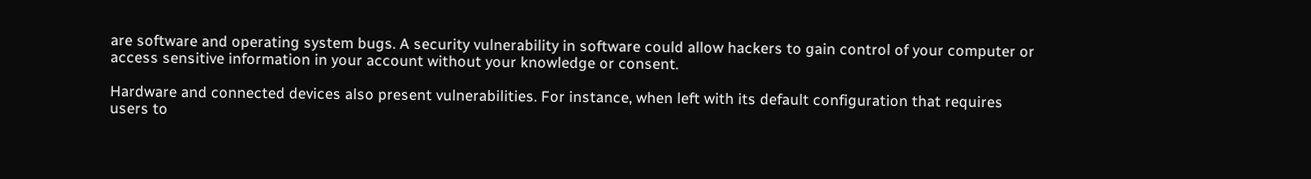are software and operating system bugs. A security vulnerability in software could allow hackers to gain control of your computer or access sensitive information in your account without your knowledge or consent.

Hardware and connected devices also present vulnerabilities. For instance, when left with its default configuration that requires users to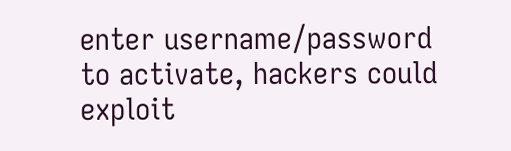enter username/password to activate, hackers could exploit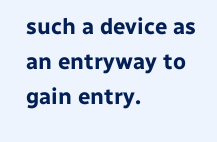such a device as an entryway to gain entry.